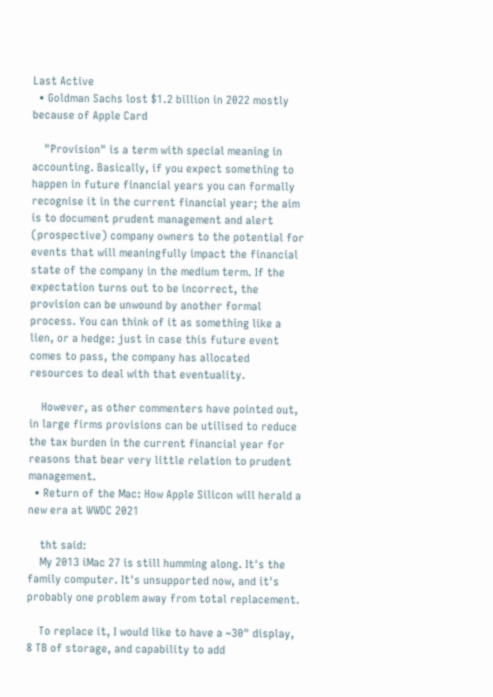Last Active
  • Goldman Sachs lost $1.2 billion in 2022 mostly because of Apple Card

    "Provision" is a term with special meaning in accounting. Basically, if you expect something to happen in future financial years you can formally recognise it in the current financial year; the aim is to document prudent management and alert (prospective) company owners to the potential for events that will meaningfully impact the financial state of the company in the medium term. If the expectation turns out to be incorrect, the provision can be unwound by another formal process. You can think of it as something like a lien, or a hedge: just in case this future event comes to pass, the company has allocated resources to deal with that eventuality.

    However, as other commenters have pointed out, in large firms provisions can be utilised to reduce the tax burden in the current financial year for reasons that bear very little relation to prudent management.
  • Return of the Mac: How Apple Silicon will herald a new era at WWDC 2021

    tht said:
    My 2013 iMac 27 is still humming along. It's the family computer. It's unsupported now, and it's probably one problem away from total replacement.

    To replace it, I would like to have a ~30" display, 8 TB of storage, and capability to add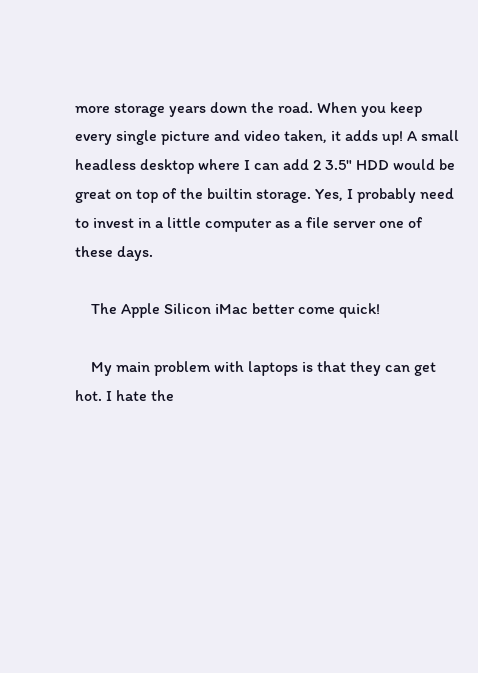more storage years down the road. When you keep every single picture and video taken, it adds up! A small headless desktop where I can add 2 3.5" HDD would be great on top of the builtin storage. Yes, I probably need to invest in a little computer as a file server one of these days.

    The Apple Silicon iMac better come quick!

    My main problem with laptops is that they can get hot. I hate the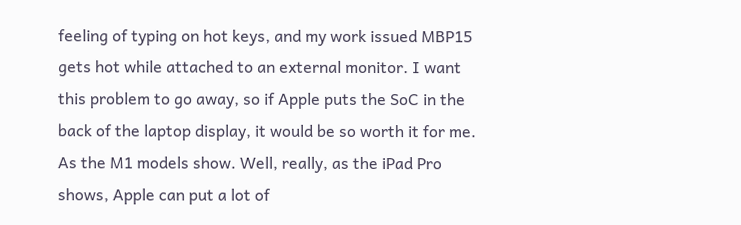feeling of typing on hot keys, and my work issued MBP15 gets hot while attached to an external monitor. I want this problem to go away, so if Apple puts the SoC in the back of the laptop display, it would be so worth it for me. As the M1 models show. Well, really, as the iPad Pro shows, Apple can put a lot of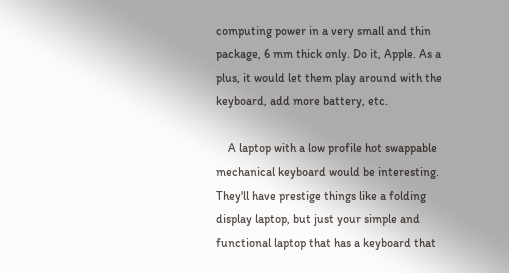computing power in a very small and thin package, 6 mm thick only. Do it, Apple. As a plus, it would let them play around with the keyboard, add more battery, etc.

    A laptop with a low profile hot swappable mechanical keyboard would be interesting. They'll have prestige things like a folding display laptop, but just your simple and functional laptop that has a keyboard that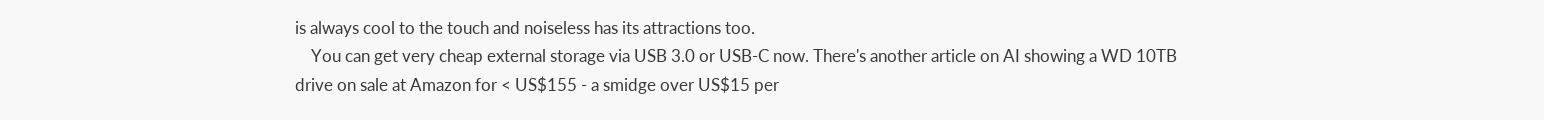is always cool to the touch and noiseless has its attractions too.
    You can get very cheap external storage via USB 3.0 or USB-C now. There's another article on AI showing a WD 10TB drive on sale at Amazon for < US$155 - a smidge over US$15 per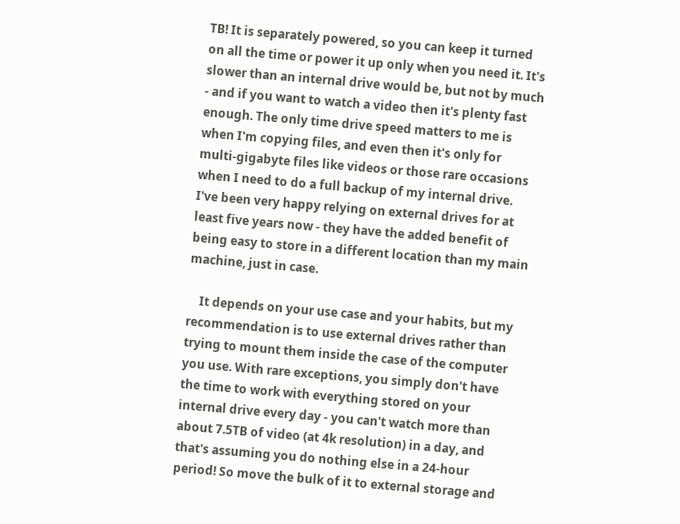TB! It is separately powered, so you can keep it turned on all the time or power it up only when you need it. It's slower than an internal drive would be, but not by much - and if you want to watch a video then it's plenty fast enough. The only time drive speed matters to me is when I'm copying files, and even then it's only for multi-gigabyte files like videos or those rare occasions when I need to do a full backup of my internal drive. I've been very happy relying on external drives for at least five years now - they have the added benefit of being easy to store in a different location than my main machine, just in case.

    It depends on your use case and your habits, but my recommendation is to use external drives rather than trying to mount them inside the case of the computer you use. With rare exceptions, you simply don't have the time to work with everything stored on your internal drive every day - you can't watch more than about 7.5TB of video (at 4k resolution) in a day, and that's assuming you do nothing else in a 24-hour period! So move the bulk of it to external storage and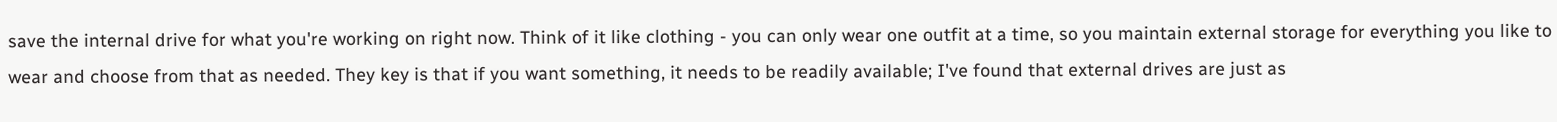save the internal drive for what you're working on right now. Think of it like clothing - you can only wear one outfit at a time, so you maintain external storage for everything you like to wear and choose from that as needed. They key is that if you want something, it needs to be readily available; I've found that external drives are just as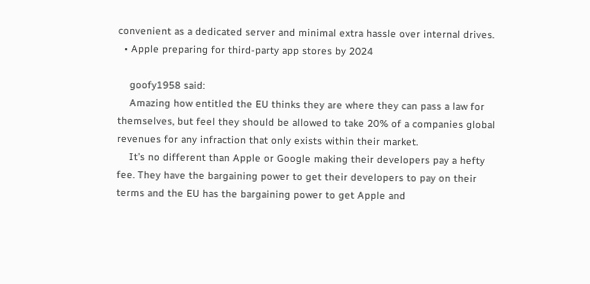convenient as a dedicated server and minimal extra hassle over internal drives.
  • Apple preparing for third-party app stores by 2024

    goofy1958 said:
    Amazing how entitled the EU thinks they are where they can pass a law for themselves, but feel they should be allowed to take 20% of a companies global revenues for any infraction that only exists within their market.
    It’s no different than Apple or Google making their developers pay a hefty fee. They have the bargaining power to get their developers to pay on their terms and the EU has the bargaining power to get Apple and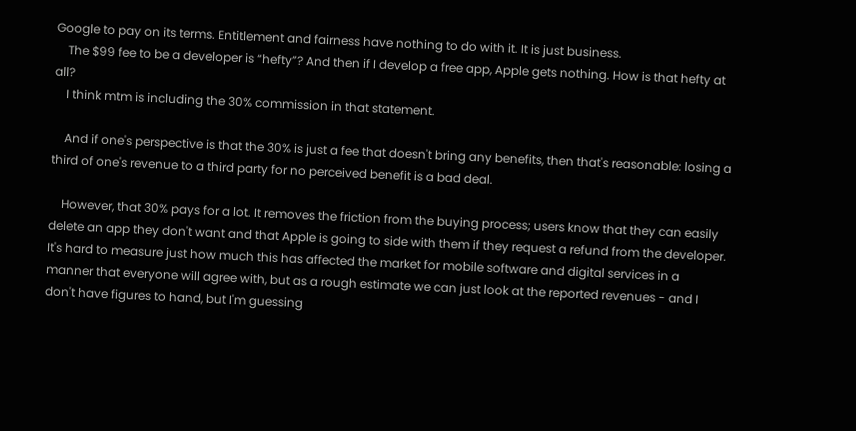Google to pay on its terms. Entitlement and fairness have nothing to do with it. It is just business.
    The $99 fee to be a developer is “hefty”? And then if I develop a free app, Apple gets nothing. How is that hefty at all?
    I think mtm is including the 30% commission in that statement.

    And if one's perspective is that the 30% is just a fee that doesn't bring any benefits, then that's reasonable: losing a third of one's revenue to a third party for no perceived benefit is a bad deal.

    However, that 30% pays for a lot. It removes the friction from the buying process; users know that they can easily delete an app they don't want and that Apple is going to side with them if they request a refund from the developer. It's hard to measure just how much this has affected the market for mobile software and digital services in a manner that everyone will agree with, but as a rough estimate we can just look at the reported revenues - and I don't have figures to hand, but I'm guessing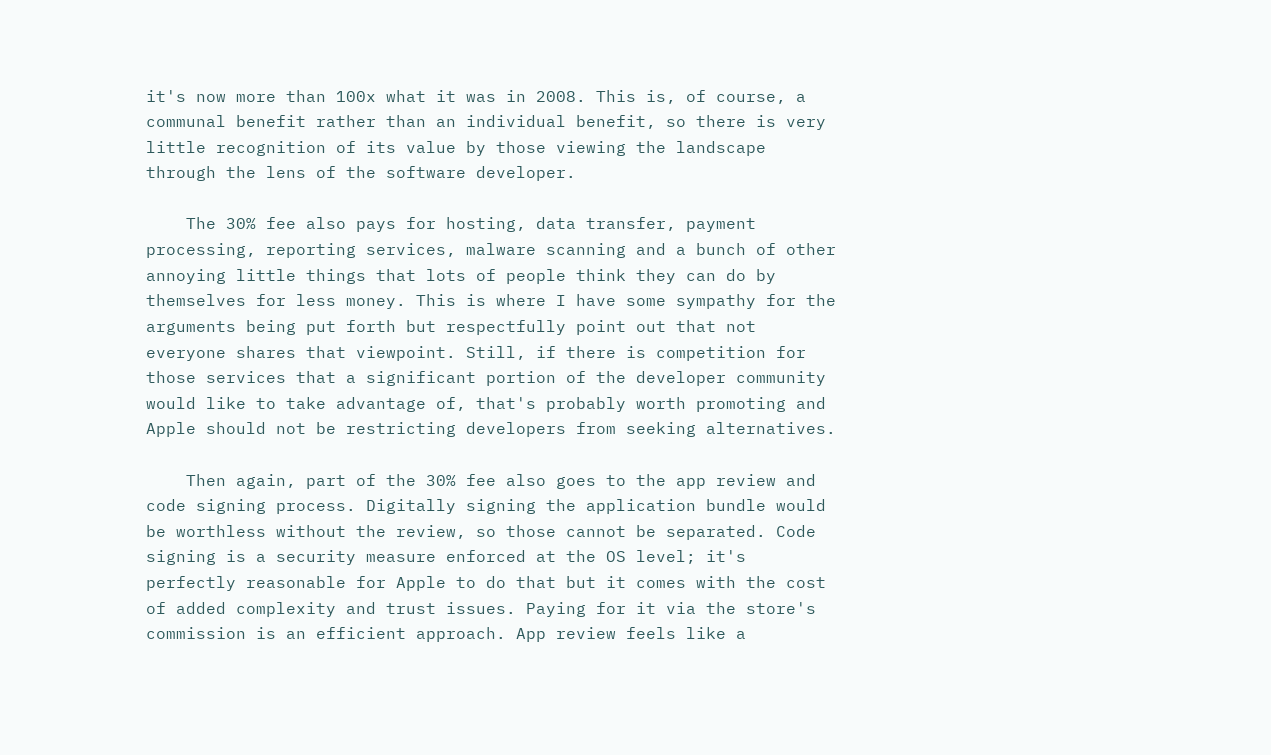it's now more than 100x what it was in 2008. This is, of course, a communal benefit rather than an individual benefit, so there is very little recognition of its value by those viewing the landscape through the lens of the software developer.

    The 30% fee also pays for hosting, data transfer, payment processing, reporting services, malware scanning and a bunch of other annoying little things that lots of people think they can do by themselves for less money. This is where I have some sympathy for the arguments being put forth but respectfully point out that not everyone shares that viewpoint. Still, if there is competition for those services that a significant portion of the developer community would like to take advantage of, that's probably worth promoting and Apple should not be restricting developers from seeking alternatives.

    Then again, part of the 30% fee also goes to the app review and code signing process. Digitally signing the application bundle would be worthless without the review, so those cannot be separated. Code signing is a security measure enforced at the OS level; it's perfectly reasonable for Apple to do that but it comes with the cost of added complexity and trust issues. Paying for it via the store's commission is an efficient approach. App review feels like a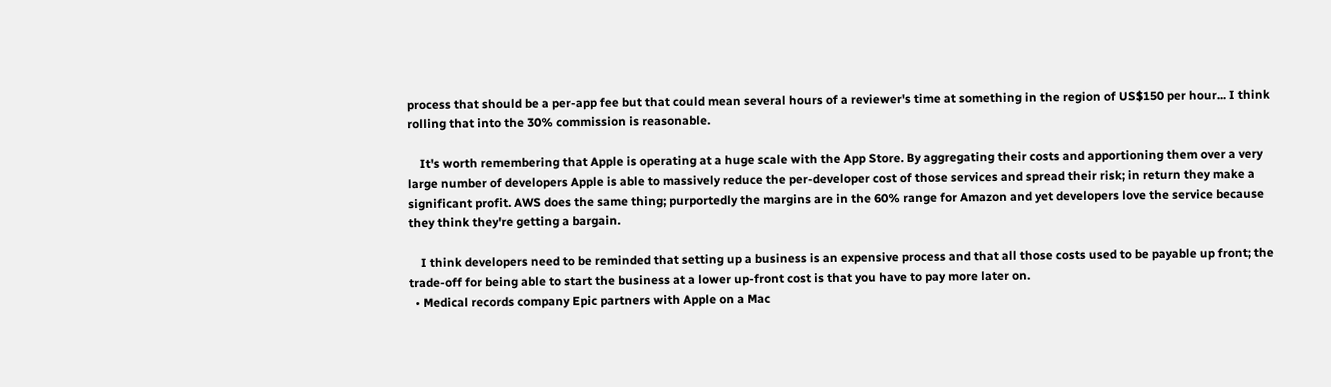process that should be a per-app fee but that could mean several hours of a reviewer's time at something in the region of US$150 per hour... I think rolling that into the 30% commission is reasonable.

    It's worth remembering that Apple is operating at a huge scale with the App Store. By aggregating their costs and apportioning them over a very large number of developers Apple is able to massively reduce the per-developer cost of those services and spread their risk; in return they make a significant profit. AWS does the same thing; purportedly the margins are in the 60% range for Amazon and yet developers love the service because they think they're getting a bargain.

    I think developers need to be reminded that setting up a business is an expensive process and that all those costs used to be payable up front; the trade-off for being able to start the business at a lower up-front cost is that you have to pay more later on.
  • Medical records company Epic partners with Apple on a Mac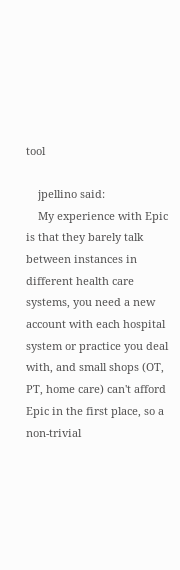tool

    jpellino said:
    My experience with Epic is that they barely talk between instances in different health care systems, you need a new account with each hospital system or practice you deal with, and small shops (OT, PT, home care) can't afford Epic in the first place, so a non-trivial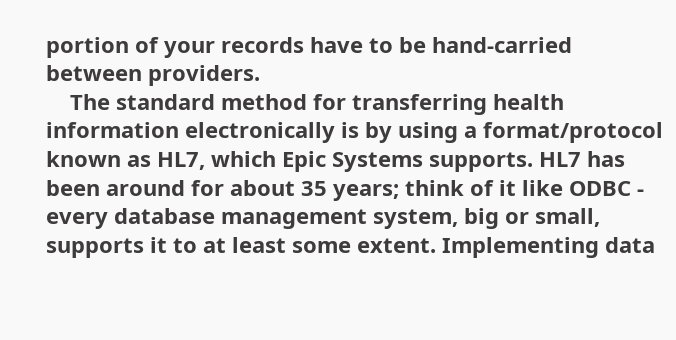portion of your records have to be hand-carried between providers.
    The standard method for transferring health information electronically is by using a format/protocol known as HL7, which Epic Systems supports. HL7 has been around for about 35 years; think of it like ODBC - every database management system, big or small, supports it to at least some extent. Implementing data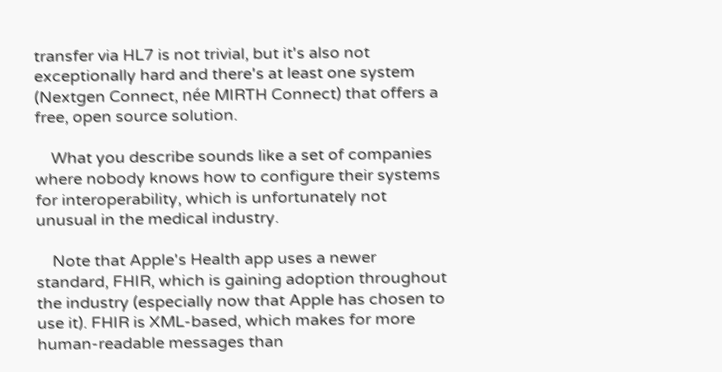transfer via HL7 is not trivial, but it's also not exceptionally hard and there's at least one system (Nextgen Connect, née MIRTH Connect) that offers a free, open source solution.

    What you describe sounds like a set of companies where nobody knows how to configure their systems for interoperability, which is unfortunately not unusual in the medical industry.

    Note that Apple's Health app uses a newer standard, FHIR, which is gaining adoption throughout the industry (especially now that Apple has chosen to use it). FHIR is XML-based, which makes for more human-readable messages than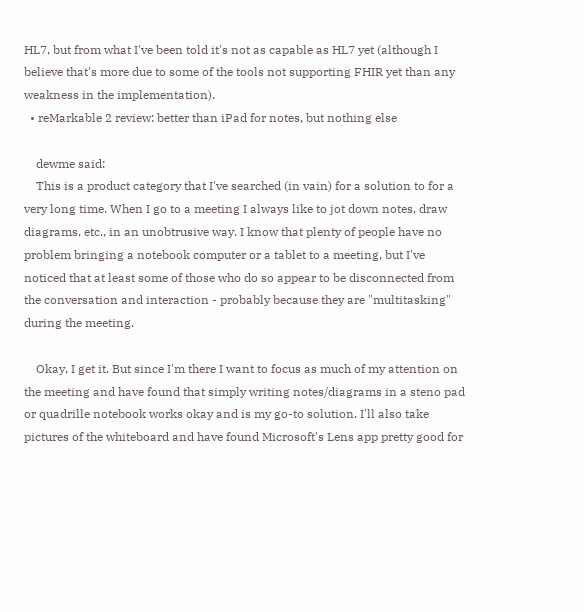HL7, but from what I've been told it's not as capable as HL7 yet (although I believe that's more due to some of the tools not supporting FHIR yet than any weakness in the implementation).
  • reMarkable 2 review: better than iPad for notes, but nothing else

    dewme said:
    This is a product category that I've searched (in vain) for a solution to for a very long time. When I go to a meeting I always like to jot down notes, draw diagrams, etc., in an unobtrusive way. I know that plenty of people have no problem bringing a notebook computer or a tablet to a meeting, but I've noticed that at least some of those who do so appear to be disconnected from the conversation and interaction - probably because they are "multitasking" during the meeting.

    Okay, I get it. But since I'm there I want to focus as much of my attention on the meeting and have found that simply writing notes/diagrams in a steno pad or quadrille notebook works okay and is my go-to solution. I'll also take pictures of the whiteboard and have found Microsoft's Lens app pretty good for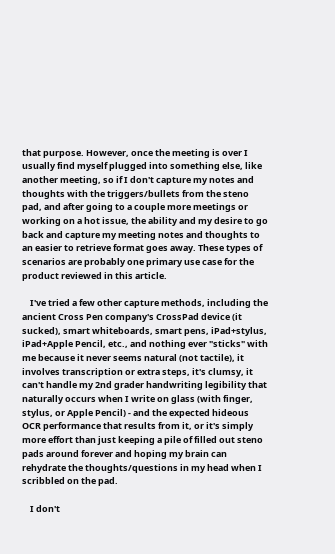that purpose. However, once the meeting is over I usually find myself plugged into something else, like another meeting, so if I don't capture my notes and thoughts with the triggers/bullets from the steno pad, and after going to a couple more meetings or working on a hot issue, the ability and my desire to go back and capture my meeting notes and thoughts to an easier to retrieve format goes away. These types of scenarios are probably one primary use case for the product reviewed in this article.

    I've tried a few other capture methods, including the ancient Cross Pen company's CrossPad device (it sucked), smart whiteboards, smart pens, iPad+stylus, iPad+Apple Pencil, etc., and nothing ever "sticks" with me because it never seems natural (not tactile), it involves transcription or extra steps, it's clumsy, it can't handle my 2nd grader handwriting legibility that naturally occurs when I write on glass (with finger, stylus, or Apple Pencil) - and the expected hideous OCR performance that results from it, or it's simply more effort than just keeping a pile of filled out steno pads around forever and hoping my brain can rehydrate the thoughts/questions in my head when I scribbled on the pad.

    I don't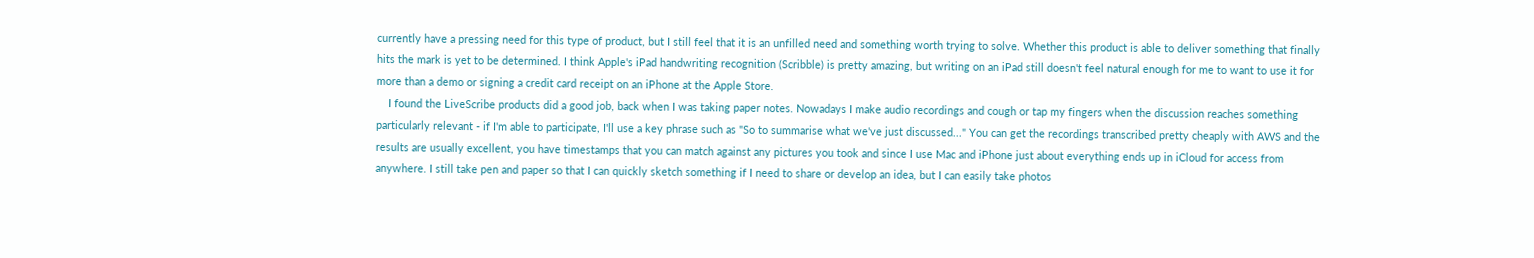currently have a pressing need for this type of product, but I still feel that it is an unfilled need and something worth trying to solve. Whether this product is able to deliver something that finally hits the mark is yet to be determined. I think Apple's iPad handwriting recognition (Scribble) is pretty amazing, but writing on an iPad still doesn't feel natural enough for me to want to use it for more than a demo or signing a credit card receipt on an iPhone at the Apple Store.
    I found the LiveScribe products did a good job, back when I was taking paper notes. Nowadays I make audio recordings and cough or tap my fingers when the discussion reaches something particularly relevant - if I'm able to participate, I'll use a key phrase such as "So to summarise what we've just discussed..." You can get the recordings transcribed pretty cheaply with AWS and the results are usually excellent, you have timestamps that you can match against any pictures you took and since I use Mac and iPhone just about everything ends up in iCloud for access from anywhere. I still take pen and paper so that I can quickly sketch something if I need to share or develop an idea, but I can easily take photos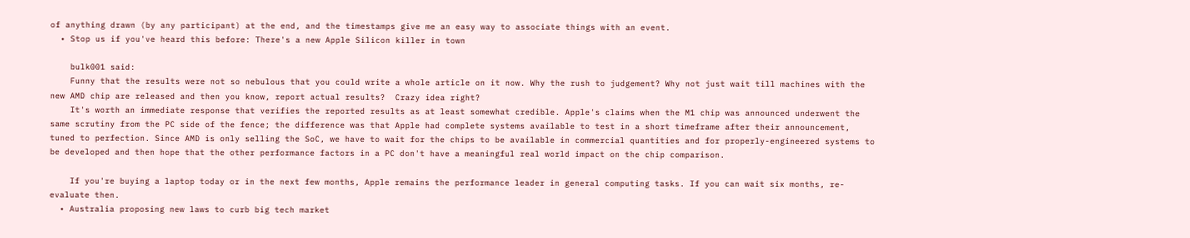of anything drawn (by any participant) at the end, and the timestamps give me an easy way to associate things with an event.
  • Stop us if you've heard this before: There's a new Apple Silicon killer in town

    bulk001 said:
    Funny that the results were not so nebulous that you could write a whole article on it now. Why the rush to judgement? Why not just wait till machines with the new AMD chip are released and then you know, report actual results?  Crazy idea right?
    It's worth an immediate response that verifies the reported results as at least somewhat credible. Apple's claims when the M1 chip was announced underwent the same scrutiny from the PC side of the fence; the difference was that Apple had complete systems available to test in a short timeframe after their announcement, tuned to perfection. Since AMD is only selling the SoC, we have to wait for the chips to be available in commercial quantities and for properly-engineered systems to be developed and then hope that the other performance factors in a PC don't have a meaningful real world impact on the chip comparison.

    If you're buying a laptop today or in the next few months, Apple remains the performance leader in general computing tasks. If you can wait six months, re-evaluate then.
  • Australia proposing new laws to curb big tech market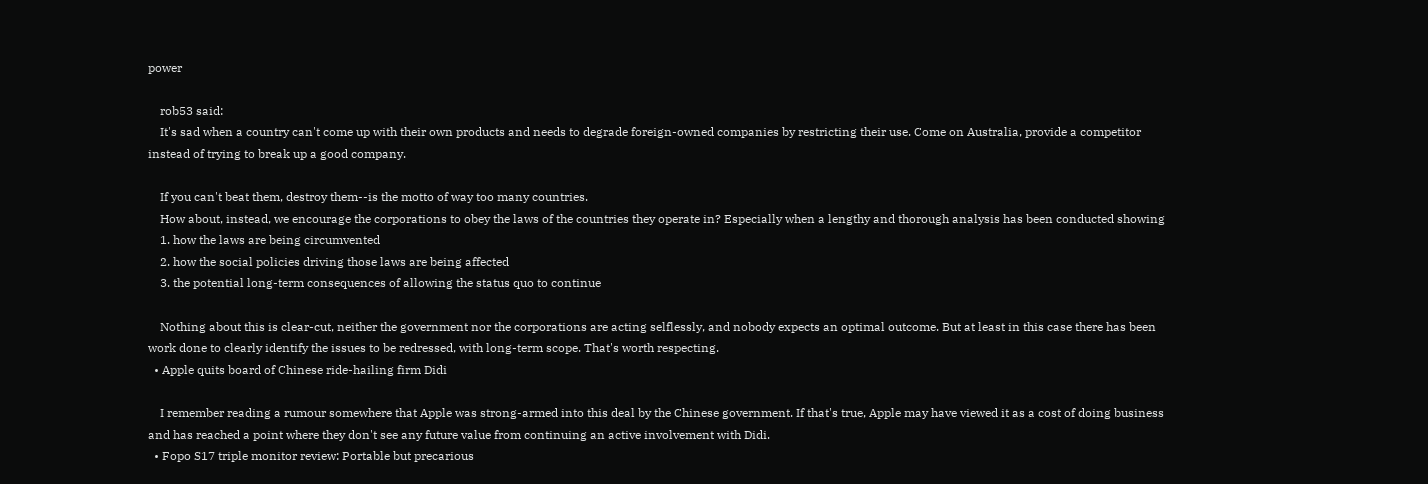power

    rob53 said:
    It's sad when a country can't come up with their own products and needs to degrade foreign-owned companies by restricting their use. Come on Australia, provide a competitor instead of trying to break up a good company.

    If you can't beat them, destroy them--is the motto of way too many countries.
    How about, instead, we encourage the corporations to obey the laws of the countries they operate in? Especially when a lengthy and thorough analysis has been conducted showing
    1. how the laws are being circumvented
    2. how the social policies driving those laws are being affected
    3. the potential long-term consequences of allowing the status quo to continue

    Nothing about this is clear-cut, neither the government nor the corporations are acting selflessly, and nobody expects an optimal outcome. But at least in this case there has been work done to clearly identify the issues to be redressed, with long-term scope. That's worth respecting.
  • Apple quits board of Chinese ride-hailing firm Didi

    I remember reading a rumour somewhere that Apple was strong-armed into this deal by the Chinese government. If that's true, Apple may have viewed it as a cost of doing business and has reached a point where they don't see any future value from continuing an active involvement with Didi.
  • Fopo S17 triple monitor review: Portable but precarious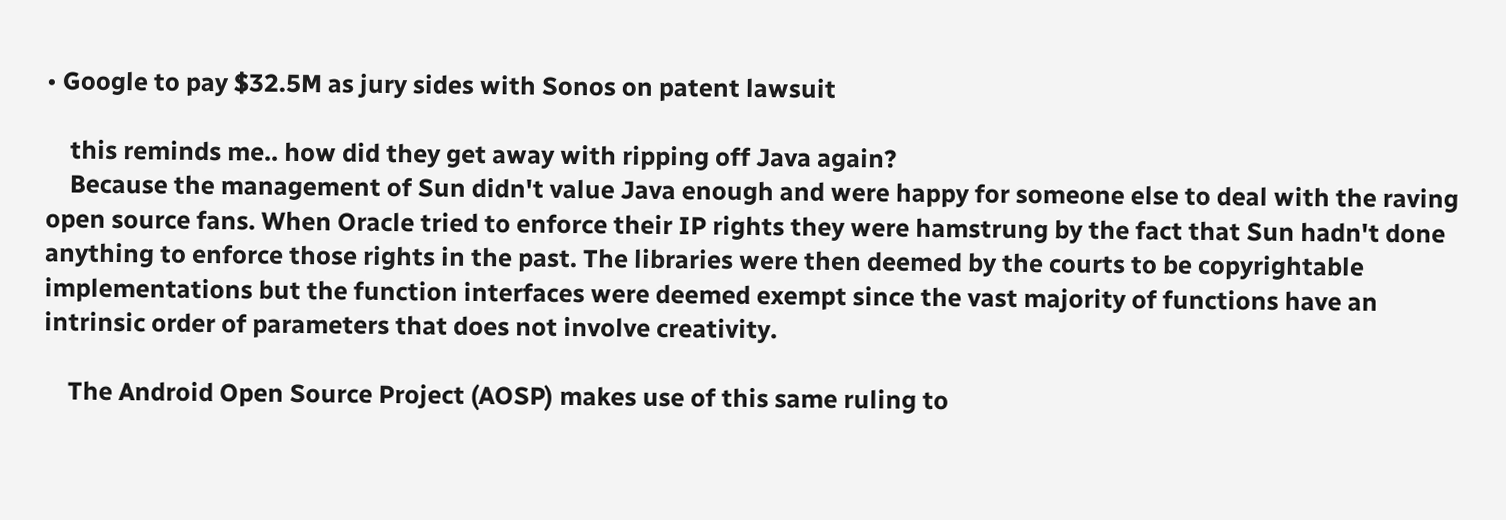• Google to pay $32.5M as jury sides with Sonos on patent lawsuit

    this reminds me.. how did they get away with ripping off Java again?
    Because the management of Sun didn't value Java enough and were happy for someone else to deal with the raving open source fans. When Oracle tried to enforce their IP rights they were hamstrung by the fact that Sun hadn't done anything to enforce those rights in the past. The libraries were then deemed by the courts to be copyrightable implementations but the function interfaces were deemed exempt since the vast majority of functions have an intrinsic order of parameters that does not involve creativity.

    The Android Open Source Project (AOSP) makes use of this same ruling to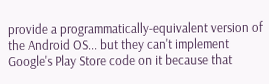provide a programmatically-equivalent version of the Android OS... but they can't implement Google's Play Store code on it because that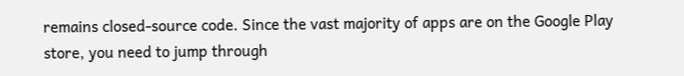remains closed-source code. Since the vast majority of apps are on the Google Play store, you need to jump through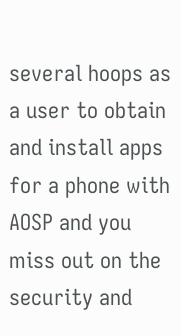several hoops as a user to obtain and install apps for a phone with AOSP and you miss out on the security and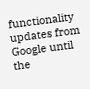functionality updates from Google until the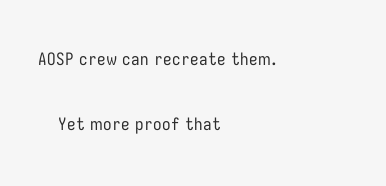AOSP crew can recreate them.

    Yet more proof that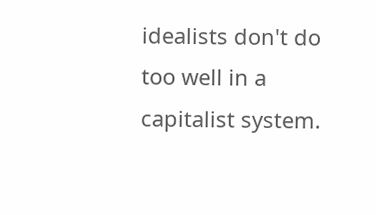idealists don't do too well in a capitalist system.